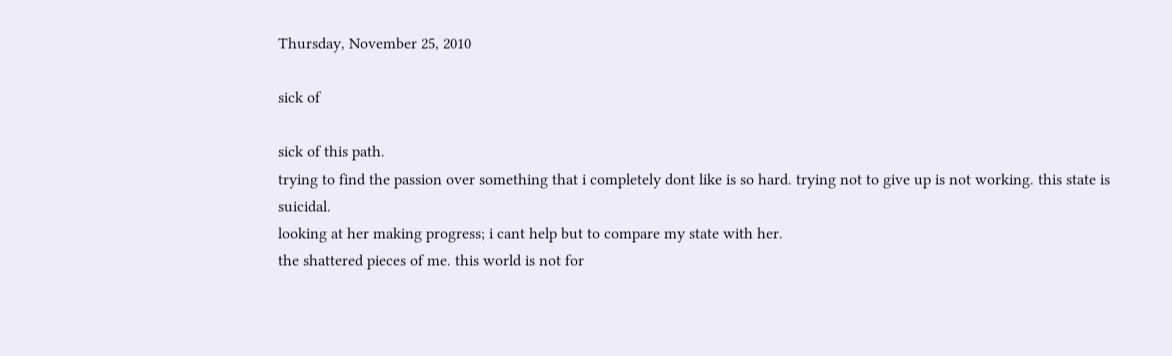Thursday, November 25, 2010

sick of

sick of this path.
trying to find the passion over something that i completely dont like is so hard. trying not to give up is not working. this state is suicidal.
looking at her making progress; i cant help but to compare my state with her.
the shattered pieces of me. this world is not for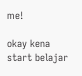me!

okay kena start belajar